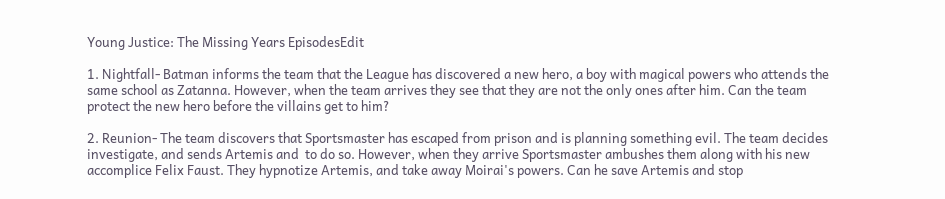Young Justice: The Missing Years EpisodesEdit

1. Nightfall- Batman informs the team that the League has discovered a new hero, a boy with magical powers who attends the same school as Zatanna. However, when the team arrives they see that they are not the only ones after him. Can the team protect the new hero before the villains get to him?

2. Reunion- The team discovers that Sportsmaster has escaped from prison and is planning something evil. The team decides investigate, and sends Artemis and  to do so. However, when they arrive Sportsmaster ambushes them along with his new accomplice Felix Faust. They hypnotize Artemis, and take away Moirai's powers. Can he save Artemis and stop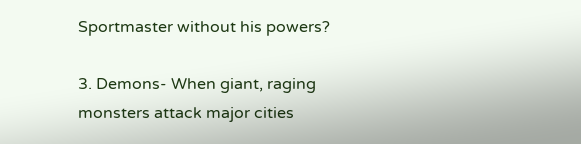Sportmaster without his powers?

3. Demons- When giant, raging monsters attack major cities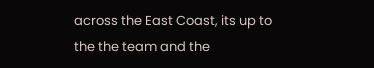across the East Coast, its up to the the team and the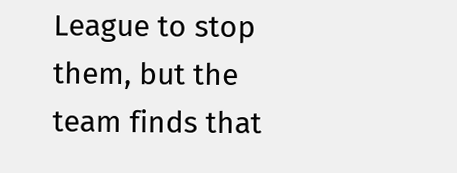League to stop them, but the team finds that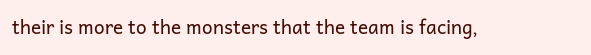their is more to the monsters that the team is facing,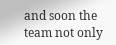and soon the team not only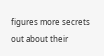figures more secrets out about their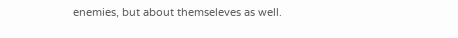enemies, but about themseleves as well.